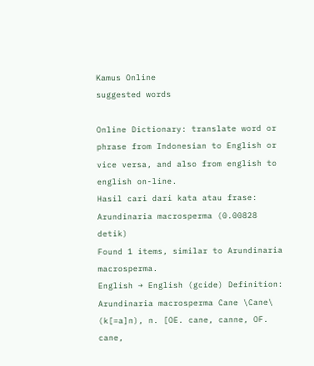Kamus Online
suggested words

Online Dictionary: translate word or phrase from Indonesian to English or vice versa, and also from english to english on-line.
Hasil cari dari kata atau frase: Arundinaria macrosperma (0.00828 detik)
Found 1 items, similar to Arundinaria macrosperma.
English → English (gcide) Definition: Arundinaria macrosperma Cane \Cane\ (k[=a]n), n. [OE. cane, canne, OF. cane,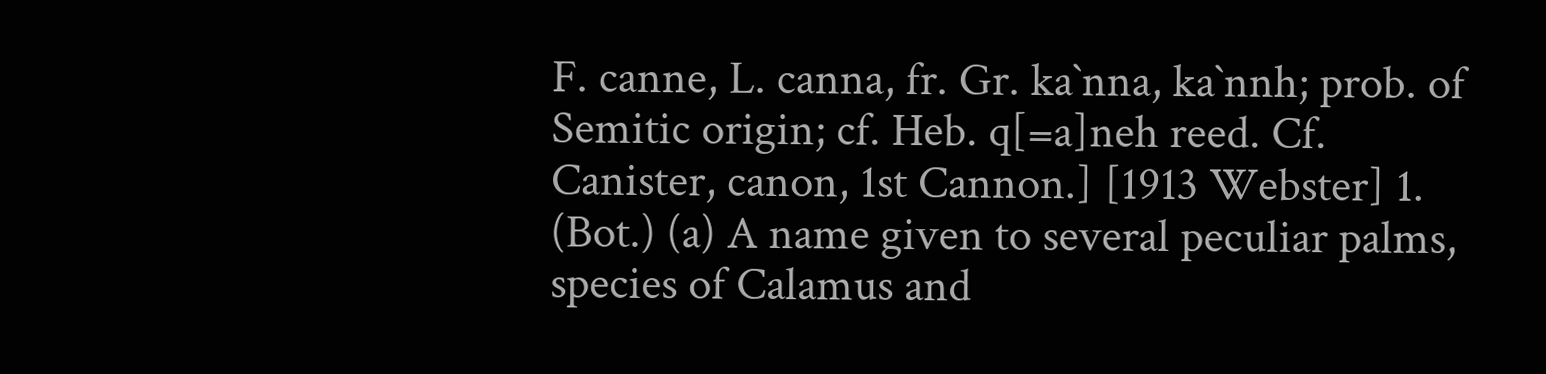F. canne, L. canna, fr. Gr. ka`nna, ka`nnh; prob. of Semitic origin; cf. Heb. q[=a]neh reed. Cf. Canister, canon, 1st Cannon.] [1913 Webster] 1. (Bot.) (a) A name given to several peculiar palms, species of Calamus and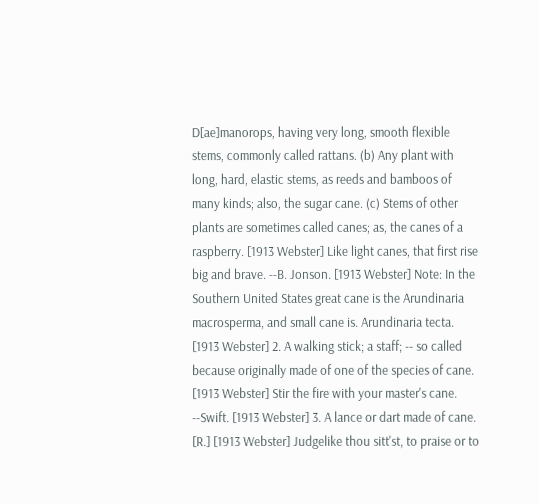D[ae]manorops, having very long, smooth flexible stems, commonly called rattans. (b) Any plant with long, hard, elastic stems, as reeds and bamboos of many kinds; also, the sugar cane. (c) Stems of other plants are sometimes called canes; as, the canes of a raspberry. [1913 Webster] Like light canes, that first rise big and brave. --B. Jonson. [1913 Webster] Note: In the Southern United States great cane is the Arundinaria macrosperma, and small cane is. Arundinaria tecta. [1913 Webster] 2. A walking stick; a staff; -- so called because originally made of one of the species of cane. [1913 Webster] Stir the fire with your master's cane. --Swift. [1913 Webster] 3. A lance or dart made of cane. [R.] [1913 Webster] Judgelike thou sitt'st, to praise or to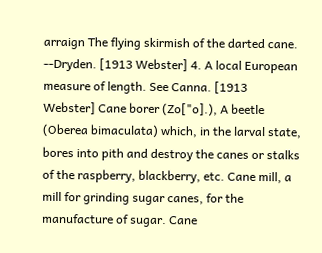arraign The flying skirmish of the darted cane. --Dryden. [1913 Webster] 4. A local European measure of length. See Canna. [1913 Webster] Cane borer (Zo["o].), A beetle (Oberea bimaculata) which, in the larval state, bores into pith and destroy the canes or stalks of the raspberry, blackberry, etc. Cane mill, a mill for grinding sugar canes, for the manufacture of sugar. Cane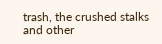trash, the crushed stalks and other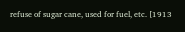refuse of sugar cane, used for fuel, etc. [1913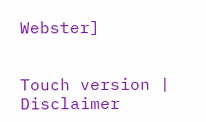Webster]


Touch version | Disclaimer